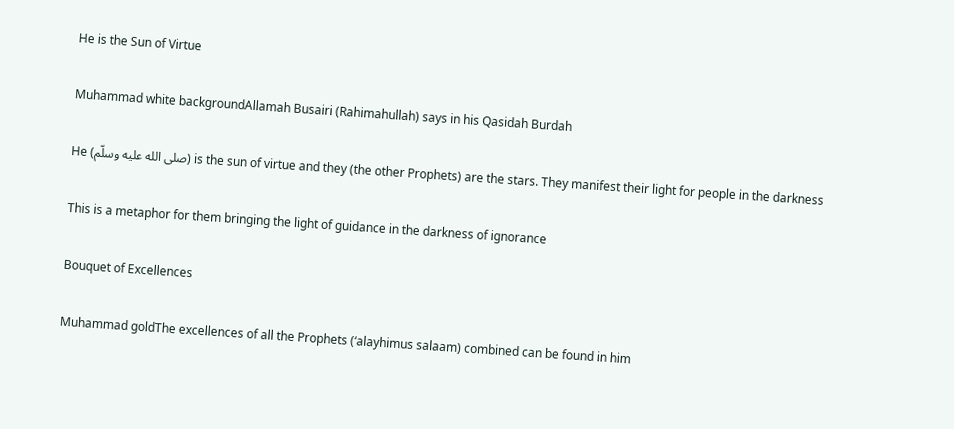He is the Sun of Virtue

Muhammad white backgroundAllamah Busairi (Rahimahullah) says in his Qasidah Burdah

He (صلى الله عليه وسلّم) is the sun of virtue and they (the other Prophets) are the stars. They manifest their light for people in the darkness

This is a metaphor for them bringing the light of guidance in the darkness of ignorance

Bouquet of Excellences

Muhammad goldThe excellences of all the Prophets (‘alayhimus salaam) combined can be found in him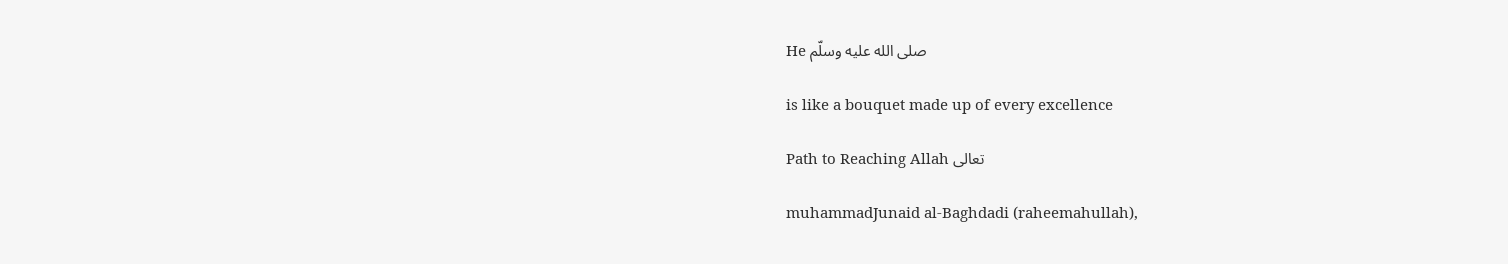He صلى الله عليه وسلّم

is like a bouquet made up of every excellence

Path to Reaching Allah تعالى

muhammadJunaid al-Baghdadi (raheemahullah),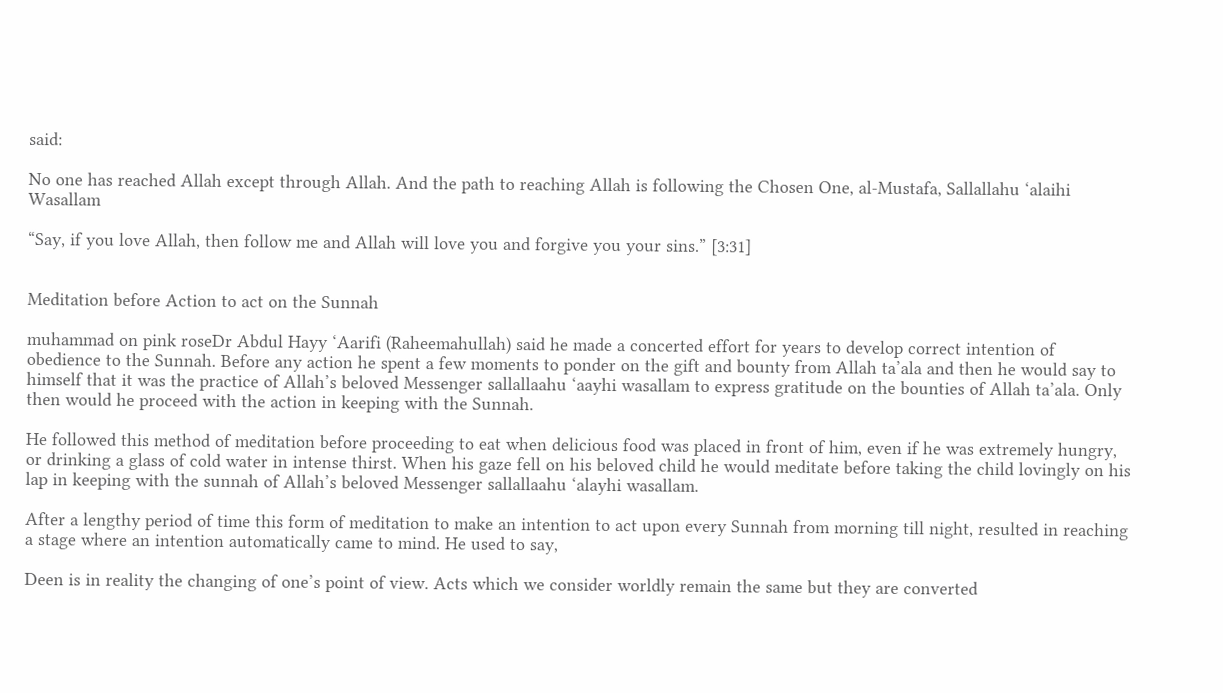said:

No one has reached Allah except through Allah. And the path to reaching Allah is following the Chosen One, al-Mustafa, Sallallahu ‘alaihi Wasallam

“Say, if you love Allah, then follow me and Allah will love you and forgive you your sins.” [3:31]


Meditation before Action to act on the Sunnah

muhammad on pink roseDr Abdul Hayy ‘Aarifi (Raheemahullah) said he made a concerted effort for years to develop correct intention of obedience to the Sunnah. Before any action he spent a few moments to ponder on the gift and bounty from Allah ta’ala and then he would say to himself that it was the practice of Allah’s beloved Messenger sallallaahu ‘aayhi wasallam to express gratitude on the bounties of Allah ta’ala. Only then would he proceed with the action in keeping with the Sunnah.

He followed this method of meditation before proceeding to eat when delicious food was placed in front of him, even if he was extremely hungry, or drinking a glass of cold water in intense thirst. When his gaze fell on his beloved child he would meditate before taking the child lovingly on his lap in keeping with the sunnah of Allah’s beloved Messenger sallallaahu ‘alayhi wasallam.

After a lengthy period of time this form of meditation to make an intention to act upon every Sunnah from morning till night, resulted in reaching a stage where an intention automatically came to mind. He used to say,

Deen is in reality the changing of one’s point of view. Acts which we consider worldly remain the same but they are converted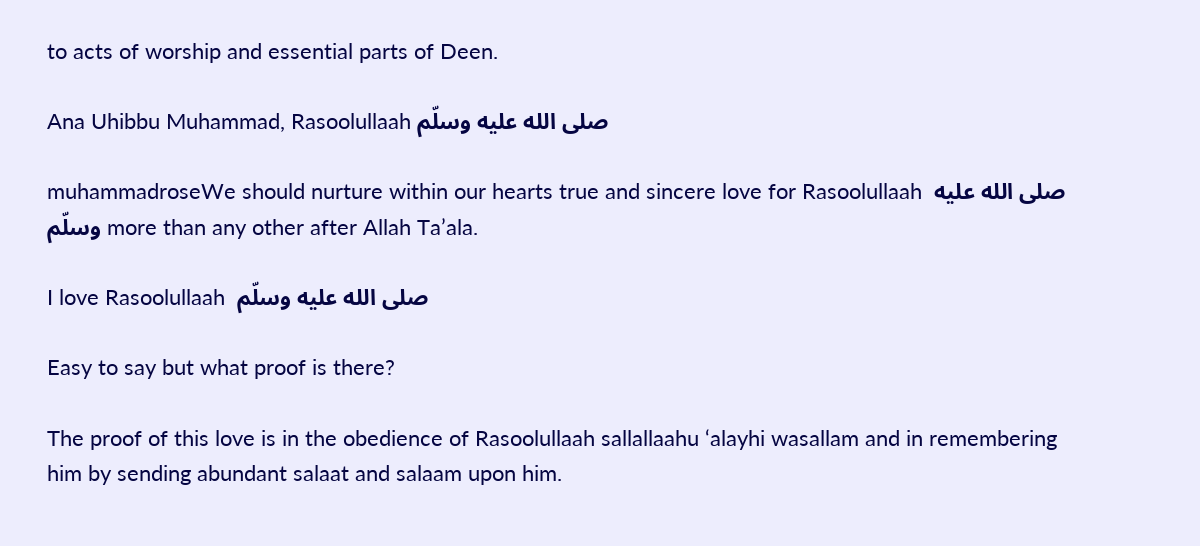to acts of worship and essential parts of Deen.

Ana Uhibbu Muhammad, Rasoolullaah صلى الله عليه وسلّم

muhammadroseWe should nurture within our hearts true and sincere love for Rasoolullaah  صلى الله عليه وسلّم more than any other after Allah Ta’ala.

I love Rasoolullaah  صلى الله عليه وسلّم

Easy to say but what proof is there?

The proof of this love is in the obedience of Rasoolullaah sallallaahu ‘alayhi wasallam and in remembering him by sending abundant salaat and salaam upon him.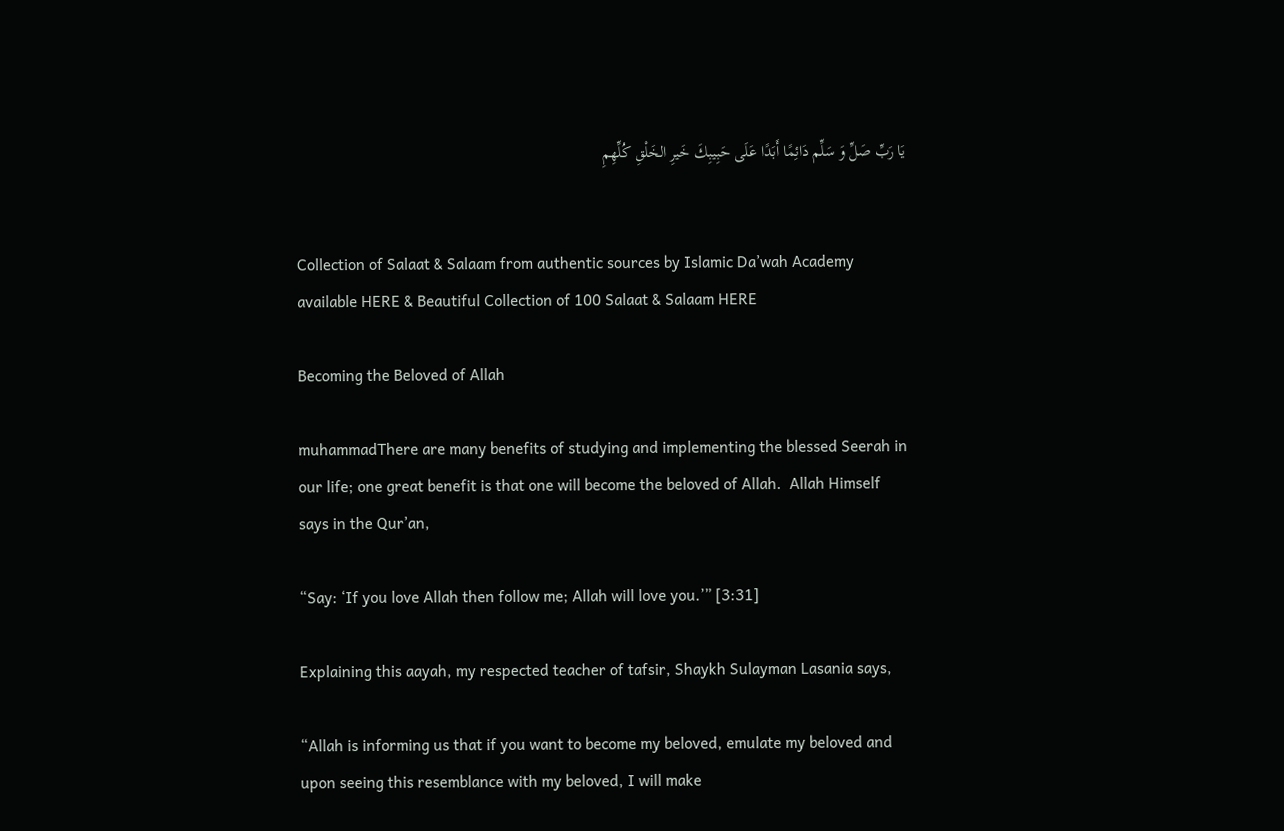يَا رَبِّ صَلِّ وَ سَلِّم دَائِمًا أَبَدًا عَلَى حَبِيبِكَ خَيرِ الخَلْقِ كُلِّهِمِ


Collection of Salaat & Salaam from authentic sources by Islamic Da’wah Academy available HERE & Beautiful Collection of 100 Salaat & Salaam HERE

Becoming the Beloved of Allah

muhammadThere are many benefits of studying and implementing the blessed Seerah in our life; one great benefit is that one will become the beloved of Allah.  Allah Himself says in the Qur’an,

“Say: ‘If you love Allah then follow me; Allah will love you.’” [3:31]

Explaining this aayah, my respected teacher of tafsir, Shaykh Sulayman Lasania says,

“Allah is informing us that if you want to become my beloved, emulate my beloved and upon seeing this resemblance with my beloved, I will make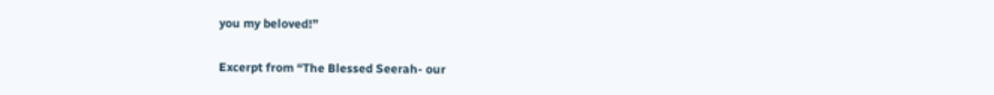you my beloved!”

Excerpt from “The Blessed Seerah- our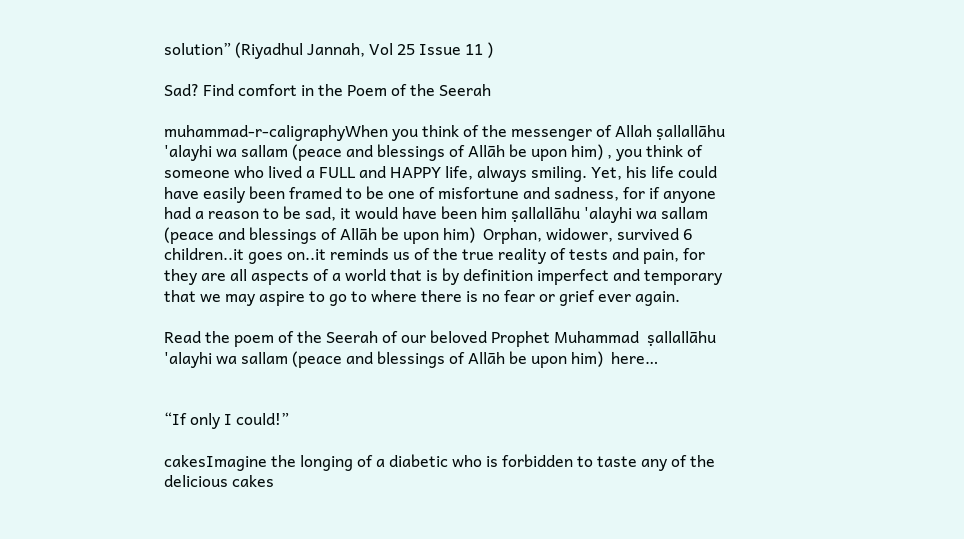solution” (Riyadhul Jannah, Vol 25 Issue 11 )

Sad? Find comfort in the Poem of the Seerah

muhammad-r-caligraphyWhen you think of the messenger of Allah ṣallallāhu 'alayhi wa sallam (peace and blessings of Allāh be upon him) , you think of someone who lived a FULL and HAPPY life, always smiling. Yet, his life could have easily been framed to be one of misfortune and sadness, for if anyone had a reason to be sad, it would have been him ṣallallāhu 'alayhi wa sallam (peace and blessings of Allāh be upon him)  Orphan, widower, survived 6 children..it goes on..it reminds us of the true reality of tests and pain, for they are all aspects of a world that is by definition imperfect and temporary that we may aspire to go to where there is no fear or grief ever again.

Read the poem of the Seerah of our beloved Prophet Muhammad  ṣallallāhu 'alayhi wa sallam (peace and blessings of Allāh be upon him)  here…


“If only I could!”

cakesImagine the longing of a diabetic who is forbidden to taste any of the delicious cakes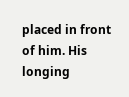placed in front of him. His longing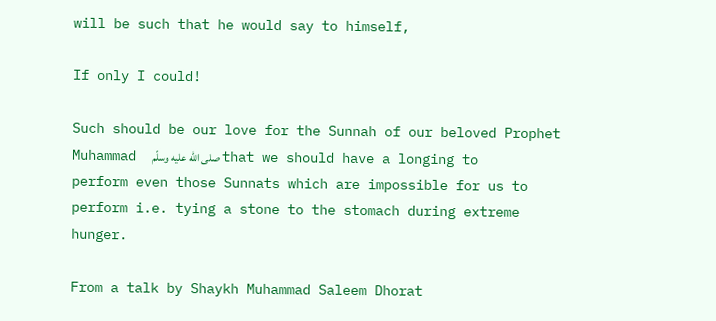will be such that he would say to himself,

If only I could!

Such should be our love for the Sunnah of our beloved Prophet Muhammad  صلى الله عليه وسلّم that we should have a longing to perform even those Sunnats which are impossible for us to perform i.e. tying a stone to the stomach during extreme hunger.

From a talk by Shaykh Muhammad Saleem Dhorat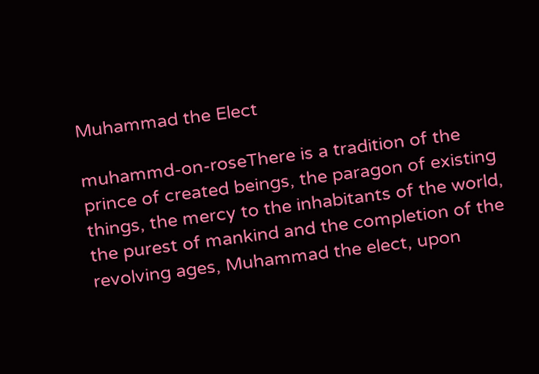Muhammad the Elect

muhammd-on-roseThere is a tradition of the prince of created beings, the paragon of existing things, the mercy to the inhabitants of the world, the purest of mankind and the completion of the revolving ages, Muhammad the elect, upon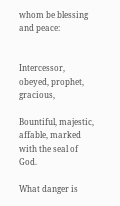whom be blessing and peace:


Intercessor, obeyed, prophet, gracious,

Bountiful, majestic, affable, marked with the seal of God.

What danger is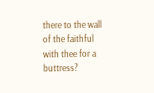there to the wall of the faithful with thee for a buttress?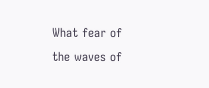What fear of the waves of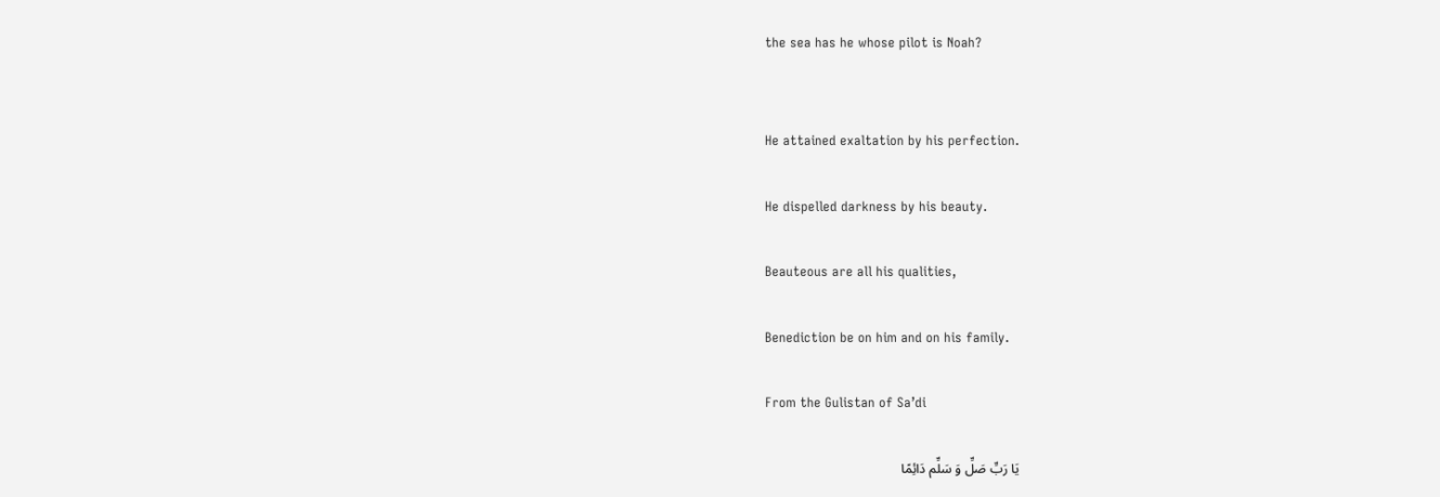the sea has he whose pilot is Noah?


He attained exaltation by his perfection.

He dispelled darkness by his beauty.

Beauteous are all his qualities,

Benediction be on him and on his family.

From the Gulistan of Sa’di

يَا رَبِّ صَلِّ وَ سَلِّم دَائِمًا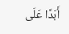أَبَدًا عَلَى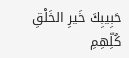حَبِيبِكَ خَيرِ الخَلْقِ كُلِّهِمِ